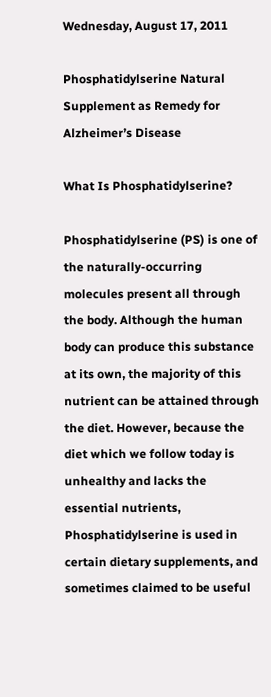Wednesday, August 17, 2011

Phosphatidylserine Natural Supplement as Remedy for Alzheimer’s Disease

What Is Phosphatidylserine?

Phosphatidylserine (PS) is one of the naturally-occurring molecules present all through the body. Although the human body can produce this substance at its own, the majority of this nutrient can be attained through the diet. However, because the diet which we follow today is unhealthy and lacks the essential nutrients, Phosphatidylserine is used in certain dietary supplements, and sometimes claimed to be useful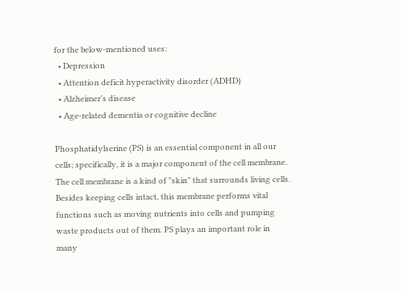for the below-mentioned uses:
  • Depression
  • Attention deficit hyperactivity disorder (ADHD)
  • Alzheimer’s disease
  • Age-related dementia or cognitive decline

Phosphatidylserine (PS) is an essential component in all our cells; specifically, it is a major component of the cell membrane. The cell membrane is a kind of "skin" that surrounds living cells. Besides keeping cells intact, this membrane performs vital functions such as moving nutrients into cells and pumping waste products out of them. PS plays an important role in many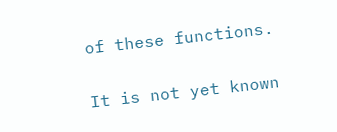of these functions.

It is not yet known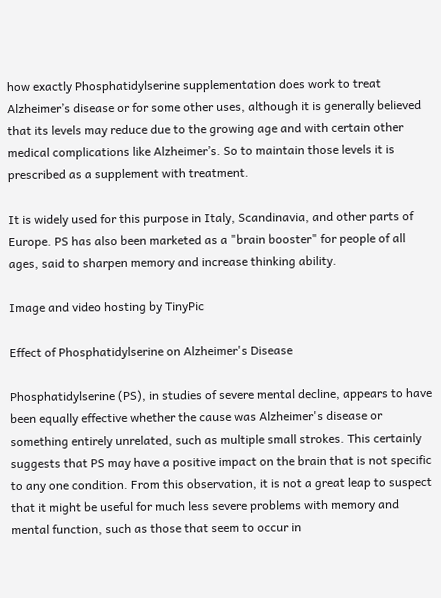how exactly Phosphatidylserine supplementation does work to treat Alzheimer’s disease or for some other uses, although it is generally believed that its levels may reduce due to the growing age and with certain other medical complications like Alzheimer’s. So to maintain those levels it is prescribed as a supplement with treatment.

It is widely used for this purpose in Italy, Scandinavia, and other parts of Europe. PS has also been marketed as a "brain booster" for people of all ages, said to sharpen memory and increase thinking ability.

Image and video hosting by TinyPic

Effect of Phosphatidylserine on Alzheimer's Disease

Phosphatidylserine (PS), in studies of severe mental decline, appears to have been equally effective whether the cause was Alzheimer's disease or something entirely unrelated, such as multiple small strokes. This certainly suggests that PS may have a positive impact on the brain that is not specific to any one condition. From this observation, it is not a great leap to suspect that it might be useful for much less severe problems with memory and mental function, such as those that seem to occur in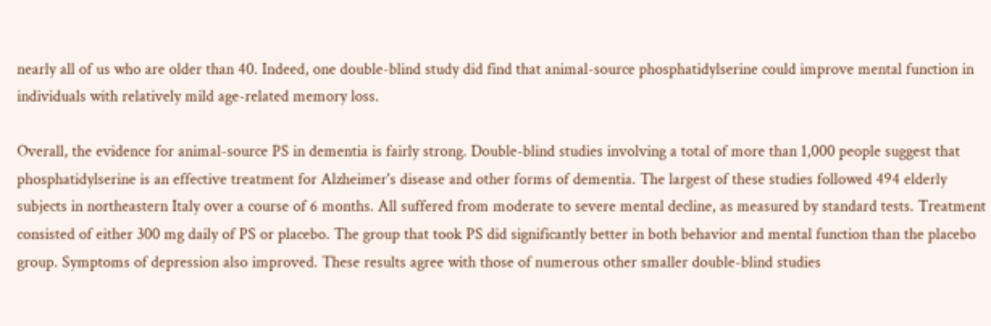nearly all of us who are older than 40. Indeed, one double-blind study did find that animal-source phosphatidylserine could improve mental function in individuals with relatively mild age-related memory loss.

Overall, the evidence for animal-source PS in dementia is fairly strong. Double-blind studies involving a total of more than 1,000 people suggest that phosphatidylserine is an effective treatment for Alzheimer's disease and other forms of dementia. The largest of these studies followed 494 elderly subjects in northeastern Italy over a course of 6 months. All suffered from moderate to severe mental decline, as measured by standard tests. Treatment consisted of either 300 mg daily of PS or placebo. The group that took PS did significantly better in both behavior and mental function than the placebo group. Symptoms of depression also improved. These results agree with those of numerous other smaller double-blind studies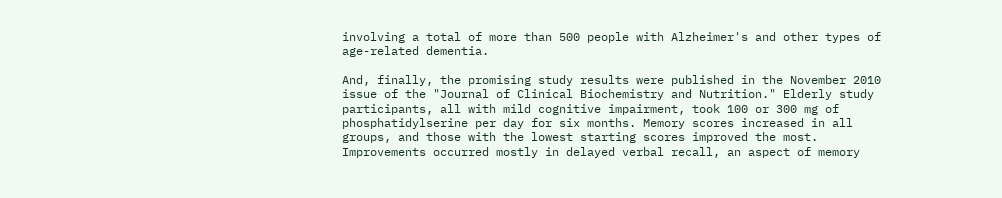involving a total of more than 500 people with Alzheimer's and other types of age-related dementia.

And, finally, the promising study results were published in the November 2010 issue of the "Journal of Clinical Biochemistry and Nutrition." Elderly study participants, all with mild cognitive impairment, took 100 or 300 mg of phosphatidylserine per day for six months. Memory scores increased in all groups, and those with the lowest starting scores improved the most. Improvements occurred mostly in delayed verbal recall, an aspect of memory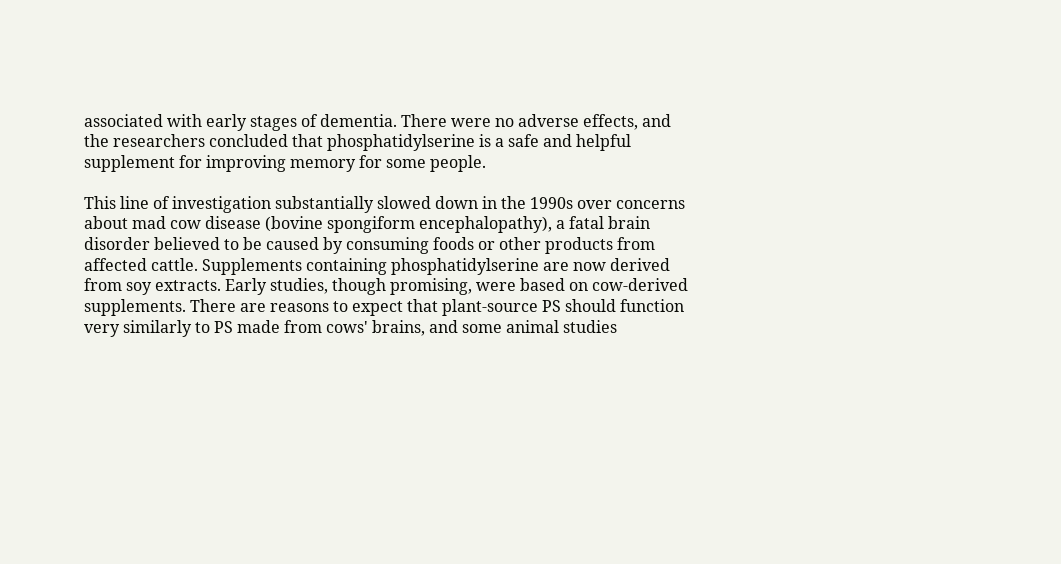associated with early stages of dementia. There were no adverse effects, and the researchers concluded that phosphatidylserine is a safe and helpful supplement for improving memory for some people.

This line of investigation substantially slowed down in the 1990s over concerns about mad cow disease (bovine spongiform encephalopathy), a fatal brain disorder believed to be caused by consuming foods or other products from affected cattle. Supplements containing phosphatidylserine are now derived from soy extracts. Early studies, though promising, were based on cow-derived supplements. There are reasons to expect that plant-source PS should function very similarly to PS made from cows' brains, and some animal studies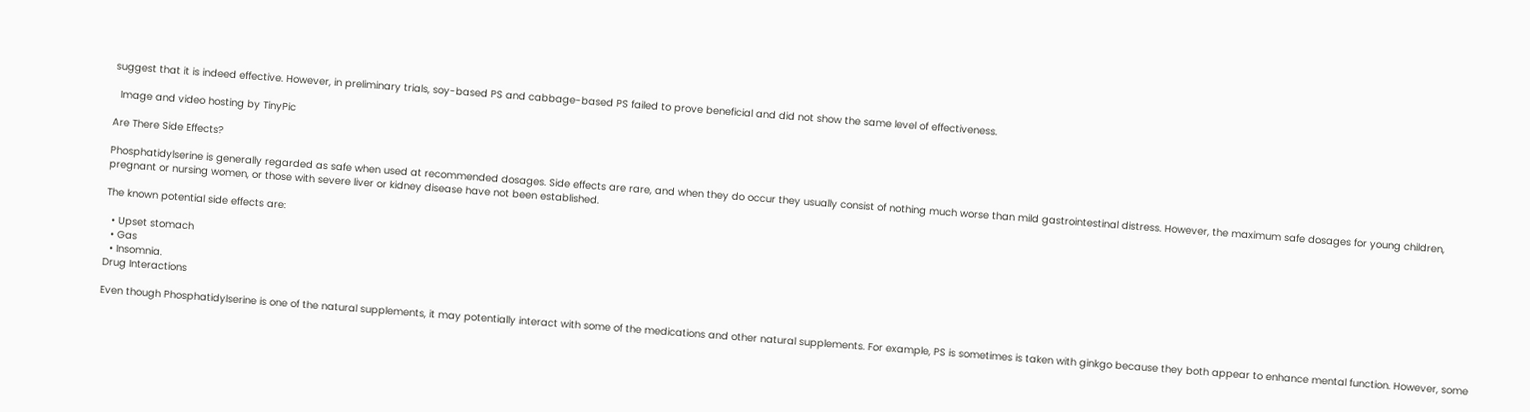suggest that it is indeed effective. However, in preliminary trials, soy-based PS and cabbage-based PS failed to prove beneficial and did not show the same level of effectiveness.

  Image and video hosting by TinyPic

Are There Side Effects?

Phosphatidylserine is generally regarded as safe when used at recommended dosages. Side effects are rare, and when they do occur they usually consist of nothing much worse than mild gastrointestinal distress. However, the maximum safe dosages for young children, pregnant or nursing women, or those with severe liver or kidney disease have not been established.

The known potential side effects are:

  • Upset stomach
  • Gas
  • Insomnia.
Drug Interactions

Even though Phosphatidylserine is one of the natural supplements, it may potentially interact with some of the medications and other natural supplements. For example, PS is sometimes is taken with ginkgo because they both appear to enhance mental function. However, some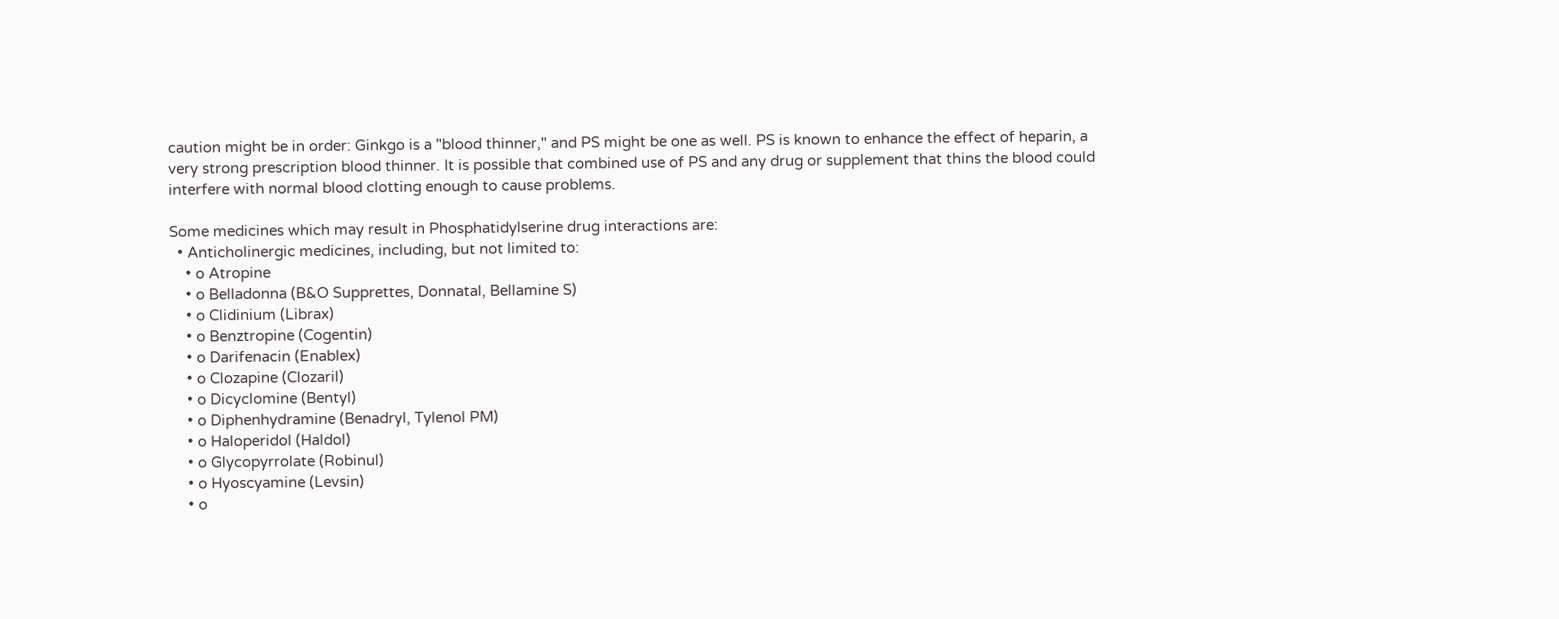caution might be in order: Ginkgo is a "blood thinner," and PS might be one as well. PS is known to enhance the effect of heparin, a very strong prescription blood thinner. It is possible that combined use of PS and any drug or supplement that thins the blood could interfere with normal blood clotting enough to cause problems.

Some medicines which may result in Phosphatidylserine drug interactions are:
  • Anticholinergic medicines, including, but not limited to:
    • o Atropine
    • o Belladonna (B&O Supprettes, Donnatal, Bellamine S)
    • o Clidinium (Librax)
    • o Benztropine (Cogentin)
    • o Darifenacin (Enablex)
    • o Clozapine (Clozaril)
    • o Dicyclomine (Bentyl)
    • o Diphenhydramine (Benadryl, Tylenol PM)
    • o Haloperidol (Haldol)
    • o Glycopyrrolate (Robinul)
    • o Hyoscyamine (Levsin)
    • o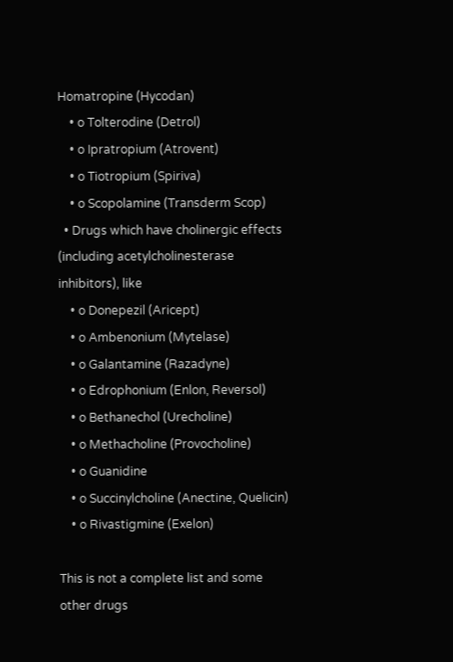Homatropine (Hycodan)
    • o Tolterodine (Detrol)
    • o Ipratropium (Atrovent)
    • o Tiotropium (Spiriva)
    • o Scopolamine (Transderm Scop)
  • Drugs which have cholinergic effects (including acetylcholinesterase inhibitors), like
    • o Donepezil (Aricept)
    • o Ambenonium (Mytelase)
    • o Galantamine (Razadyne)
    • o Edrophonium (Enlon, Reversol)
    • o Bethanechol (Urecholine)
    • o Methacholine (Provocholine)
    • o Guanidine
    • o Succinylcholine (Anectine, Quelicin)
    • o Rivastigmine (Exelon)

This is not a complete list and some other drugs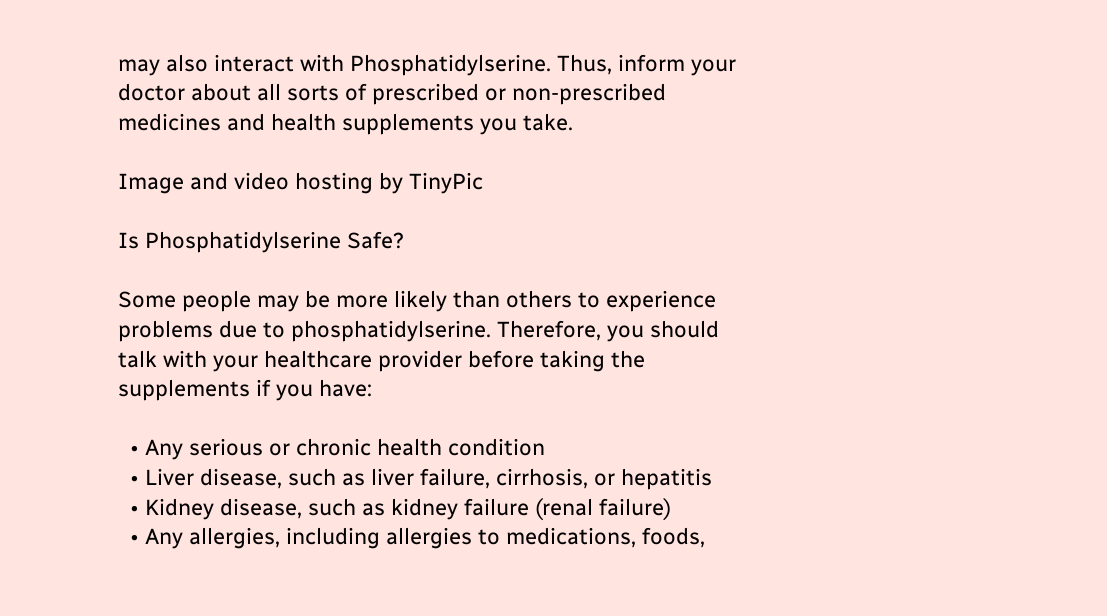may also interact with Phosphatidylserine. Thus, inform your doctor about all sorts of prescribed or non-prescribed medicines and health supplements you take.

Image and video hosting by TinyPic

Is Phosphatidylserine Safe?

Some people may be more likely than others to experience problems due to phosphatidylserine. Therefore, you should talk with your healthcare provider before taking the supplements if you have:

  • Any serious or chronic health condition
  • Liver disease, such as liver failure, cirrhosis, or hepatitis
  • Kidney disease, such as kidney failure (renal failure)
  • Any allergies, including allergies to medications, foods,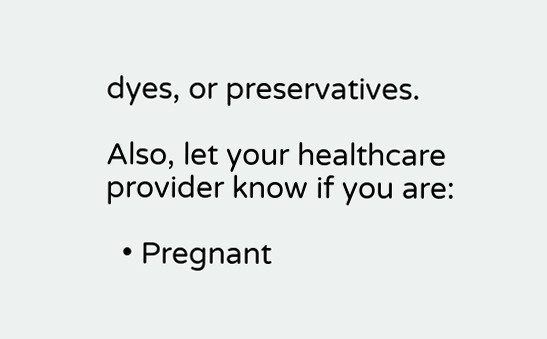dyes, or preservatives.

Also, let your healthcare provider know if you are:

  • Pregnant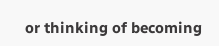or thinking of becoming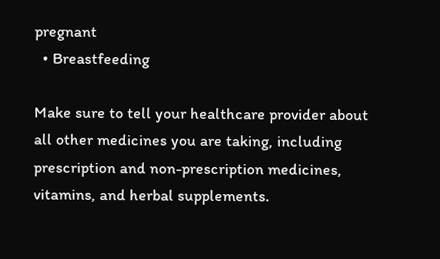pregnant
  • Breastfeeding

Make sure to tell your healthcare provider about all other medicines you are taking, including prescription and non-prescription medicines, vitamins, and herbal supplements.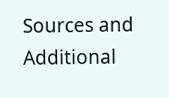Sources and Additional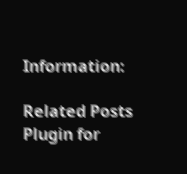Information:

Related Posts Plugin for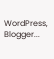WordPress, Blogger...